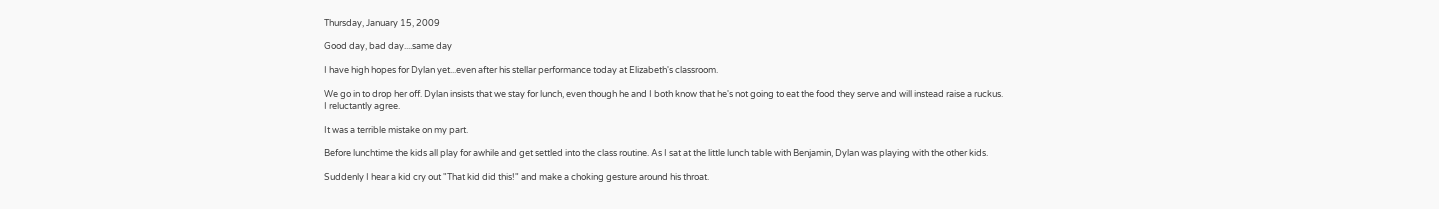Thursday, January 15, 2009

Good day, bad day....same day

I have high hopes for Dylan yet...even after his stellar performance today at Elizabeth's classroom.

We go in to drop her off. Dylan insists that we stay for lunch, even though he and I both know that he's not going to eat the food they serve and will instead raise a ruckus.
I reluctantly agree.

It was a terrible mistake on my part.

Before lunchtime the kids all play for awhile and get settled into the class routine. As I sat at the little lunch table with Benjamin, Dylan was playing with the other kids.

Suddenly I hear a kid cry out "That kid did this!" and make a choking gesture around his throat.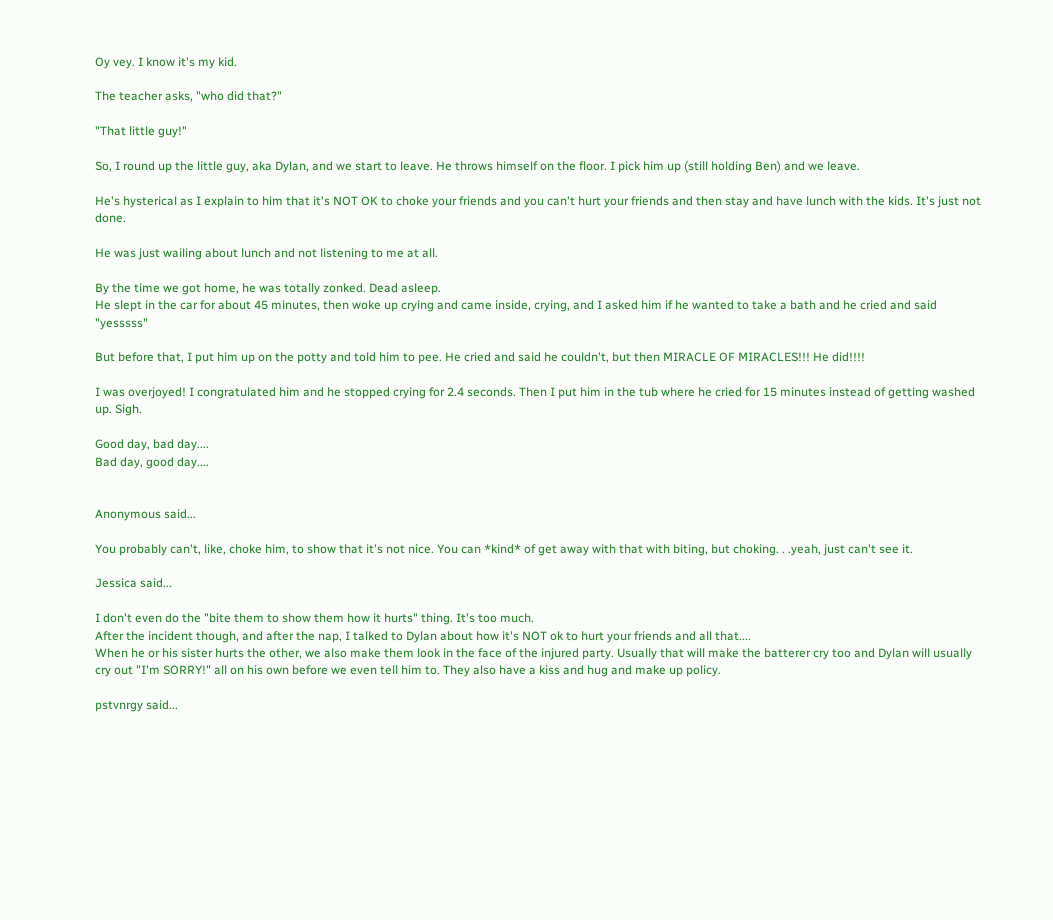Oy vey. I know it's my kid.

The teacher asks, "who did that?"

"That little guy!"

So, I round up the little guy, aka Dylan, and we start to leave. He throws himself on the floor. I pick him up (still holding Ben) and we leave.

He's hysterical as I explain to him that it's NOT OK to choke your friends and you can't hurt your friends and then stay and have lunch with the kids. It's just not done.

He was just wailing about lunch and not listening to me at all.

By the time we got home, he was totally zonked. Dead asleep.
He slept in the car for about 45 minutes, then woke up crying and came inside, crying, and I asked him if he wanted to take a bath and he cried and said "yesssss"

But before that, I put him up on the potty and told him to pee. He cried and said he couldn't, but then MIRACLE OF MIRACLES!!! He did!!!!

I was overjoyed! I congratulated him and he stopped crying for 2.4 seconds. Then I put him in the tub where he cried for 15 minutes instead of getting washed up. Sigh.

Good day, bad day....
Bad day, good day....


Anonymous said...

You probably can't, like, choke him, to show that it's not nice. You can *kind* of get away with that with biting, but choking. . .yeah, just can't see it.

Jessica said...

I don't even do the "bite them to show them how it hurts" thing. It's too much.
After the incident though, and after the nap, I talked to Dylan about how it's NOT ok to hurt your friends and all that....
When he or his sister hurts the other, we also make them look in the face of the injured party. Usually that will make the batterer cry too and Dylan will usually cry out "I'm SORRY!" all on his own before we even tell him to. They also have a kiss and hug and make up policy.

pstvnrgy said...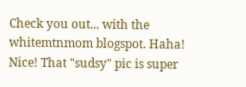Check you out... with the whitemtnmom blogspot. Haha! Nice! That "sudsy" pic is super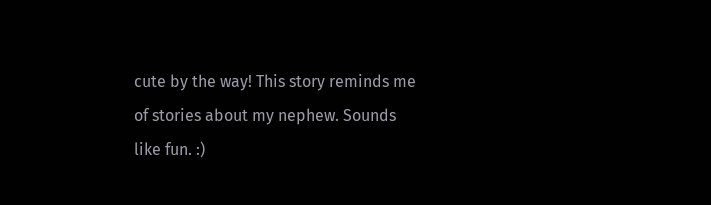cute by the way! This story reminds me of stories about my nephew. Sounds like fun. :)